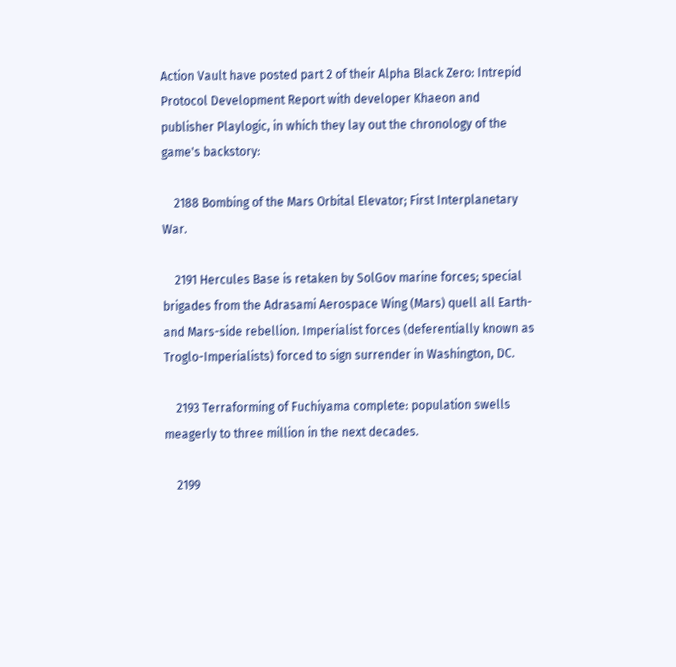Action Vault have posted part 2 of their Alpha Black Zero: Intrepid Protocol Development Report with developer Khaeon and publisher Playlogic, in which they lay out the chronology of the game's backstory:

    2188 Bombing of the Mars Orbital Elevator; First Interplanetary War.

    2191 Hercules Base is retaken by SolGov marine forces; special brigades from the Adrasami Aerospace Wing (Mars) quell all Earth- and Mars-side rebellion. Imperialist forces (deferentially known as Troglo-Imperialists) forced to sign surrender in Washington, DC.

    2193 Terraforming of Fuchiyama complete: population swells meagerly to three million in the next decades.

    2199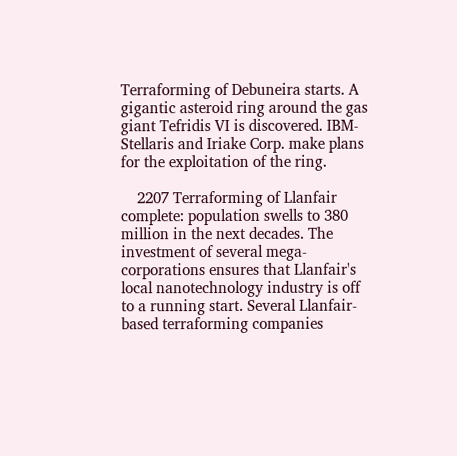Terraforming of Debuneira starts. A gigantic asteroid ring around the gas giant Tefridis VI is discovered. IBM-Stellaris and Iriake Corp. make plans for the exploitation of the ring.

    2207 Terraforming of Llanfair complete: population swells to 380 million in the next decades. The investment of several mega-corporations ensures that Llanfair's local nanotechnology industry is off to a running start. Several Llanfair-based terraforming companies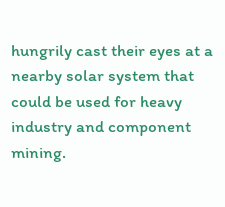hungrily cast their eyes at a nearby solar system that could be used for heavy industry and component mining.